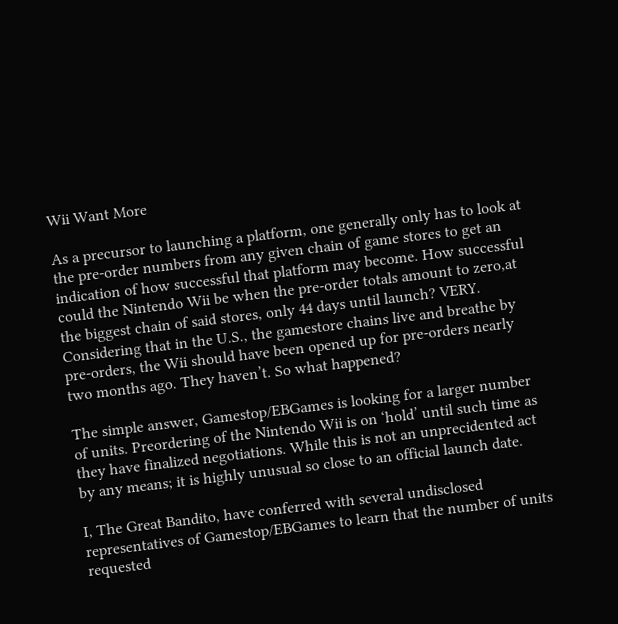Wii Want More

As a precursor to launching a platform, one generally only has to look at the pre-order numbers from any given chain of game stores to get an indication of how successful that platform may become. How successful could the Nintendo Wii be when the pre-order totals amount to zero,at the biggest chain of said stores, only 44 days until launch? VERY. Considering that in the U.S., the gamestore chains live and breathe by pre-orders, the Wii should have been opened up for pre-orders nearly two months ago. They haven’t. So what happened?

The simple answer, Gamestop/EBGames is looking for a larger number of units. Preordering of the Nintendo Wii is on ‘hold’ until such time as they have finalized negotiations. While this is not an unprecidented act by any means; it is highly unusual so close to an official launch date.

I, The Great Bandito, have conferred with several undisclosed representatives of Gamestop/EBGames to learn that the number of units requested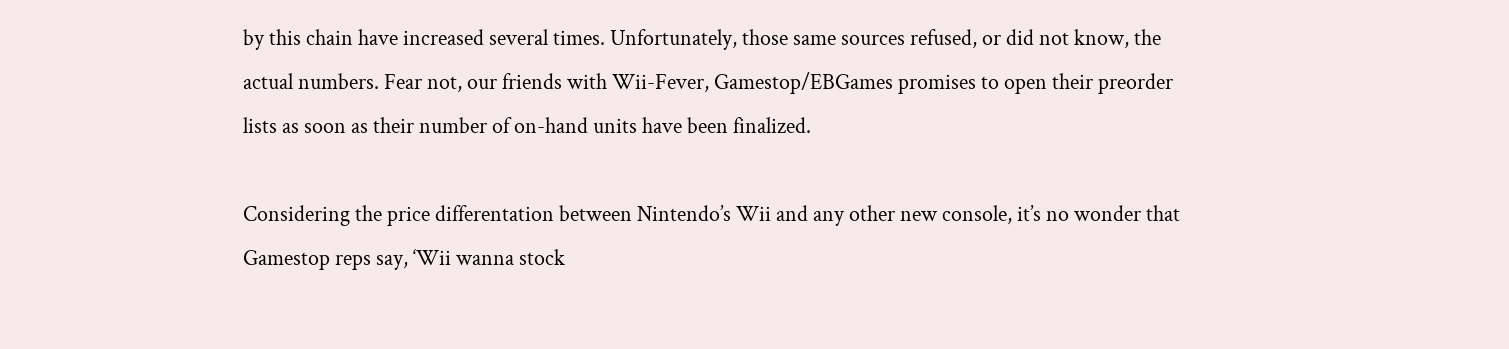by this chain have increased several times. Unfortunately, those same sources refused, or did not know, the actual numbers. Fear not, our friends with Wii-Fever, Gamestop/EBGames promises to open their preorder lists as soon as their number of on-hand units have been finalized.

Considering the price differentation between Nintendo’s Wii and any other new console, it’s no wonder that Gamestop reps say, ‘Wii wanna stock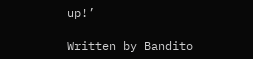up!’

Written by Bandito